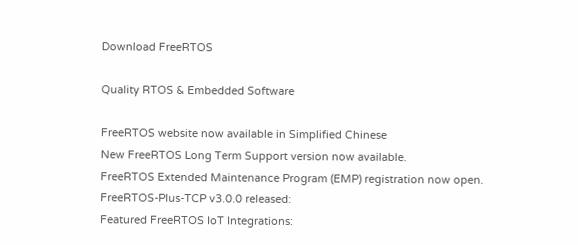Download FreeRTOS

Quality RTOS & Embedded Software

FreeRTOS website now available in Simplified Chinese
New FreeRTOS Long Term Support version now available.
FreeRTOS Extended Maintenance Program (EMP) registration now open.
FreeRTOS-Plus-TCP v3.0.0 released:
Featured FreeRTOS IoT Integrations: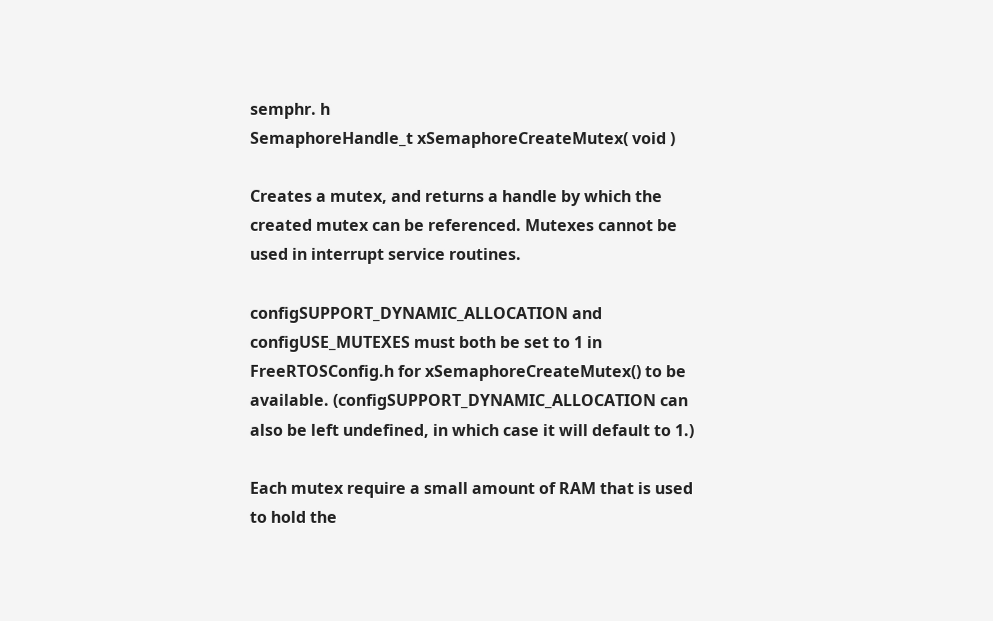semphr. h
SemaphoreHandle_t xSemaphoreCreateMutex( void )

Creates a mutex, and returns a handle by which the created mutex can be referenced. Mutexes cannot be used in interrupt service routines.

configSUPPORT_DYNAMIC_ALLOCATION and configUSE_MUTEXES must both be set to 1 in FreeRTOSConfig.h for xSemaphoreCreateMutex() to be available. (configSUPPORT_DYNAMIC_ALLOCATION can also be left undefined, in which case it will default to 1.)

Each mutex require a small amount of RAM that is used to hold the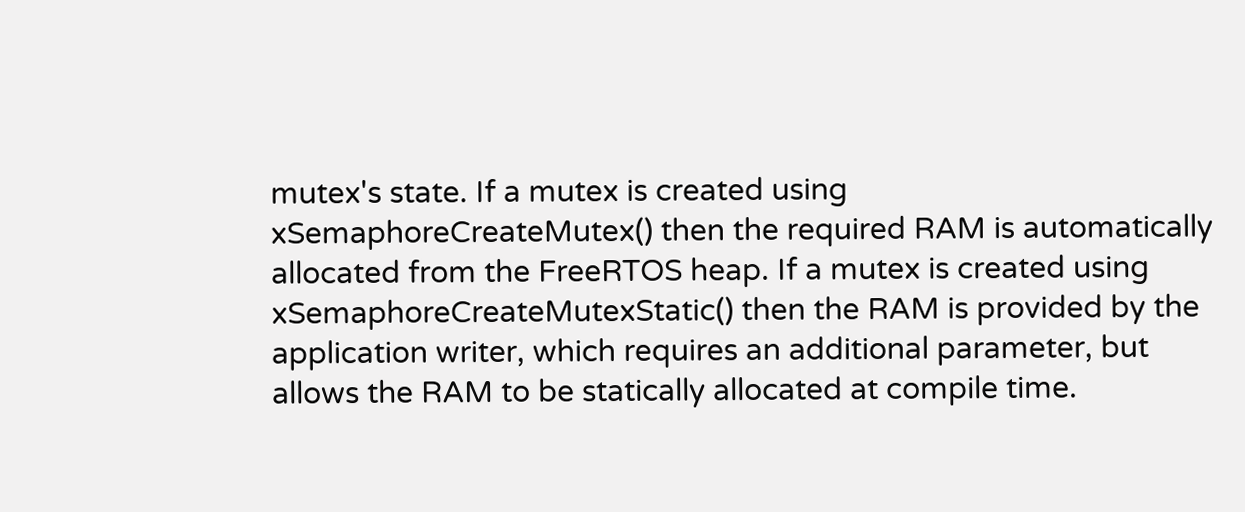mutex's state. If a mutex is created using xSemaphoreCreateMutex() then the required RAM is automatically allocated from the FreeRTOS heap. If a mutex is created using xSemaphoreCreateMutexStatic() then the RAM is provided by the application writer, which requires an additional parameter, but allows the RAM to be statically allocated at compile time.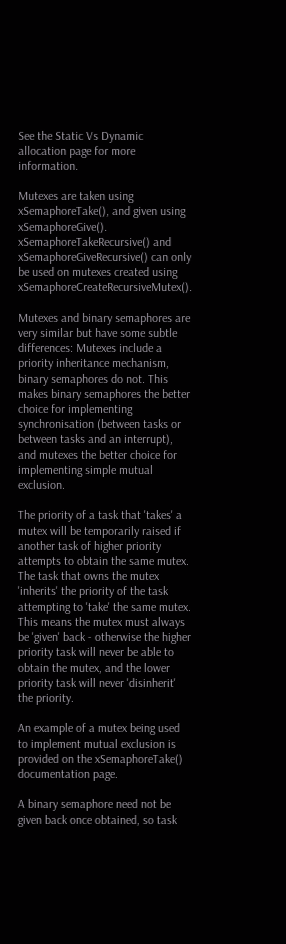See the Static Vs Dynamic allocation page for more information.

Mutexes are taken using xSemaphoreTake(), and given using xSemaphoreGive(). xSemaphoreTakeRecursive() and xSemaphoreGiveRecursive() can only be used on mutexes created using xSemaphoreCreateRecursiveMutex().

Mutexes and binary semaphores are very similar but have some subtle differences: Mutexes include a priority inheritance mechanism, binary semaphores do not. This makes binary semaphores the better choice for implementing synchronisation (between tasks or between tasks and an interrupt), and mutexes the better choice for implementing simple mutual exclusion.

The priority of a task that 'takes' a mutex will be temporarily raised if another task of higher priority attempts to obtain the same mutex. The task that owns the mutex 'inherits' the priority of the task attempting to 'take' the same mutex. This means the mutex must always be 'given' back - otherwise the higher priority task will never be able to obtain the mutex, and the lower priority task will never 'disinherit' the priority.

An example of a mutex being used to implement mutual exclusion is provided on the xSemaphoreTake() documentation page.

A binary semaphore need not be given back once obtained, so task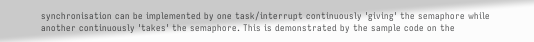synchronisation can be implemented by one task/interrupt continuously 'giving' the semaphore while another continuously 'takes' the semaphore. This is demonstrated by the sample code on the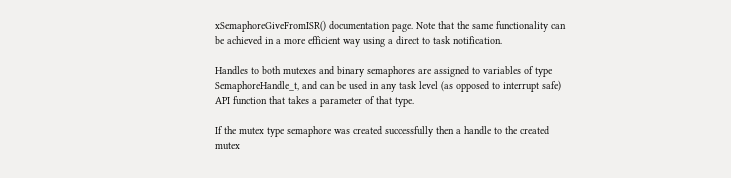xSemaphoreGiveFromISR() documentation page. Note that the same functionality can be achieved in a more efficient way using a direct to task notification.

Handles to both mutexes and binary semaphores are assigned to variables of type SemaphoreHandle_t, and can be used in any task level (as opposed to interrupt safe) API function that takes a parameter of that type.

If the mutex type semaphore was created successfully then a handle to the created mutex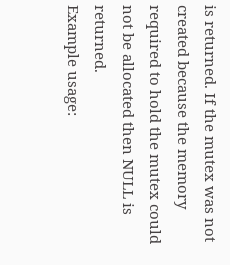is returned. If the mutex was not created because the memory required to hold the mutex could not be allocated then NULL is returned.
Example usage: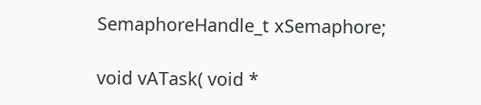SemaphoreHandle_t xSemaphore;

void vATask( void *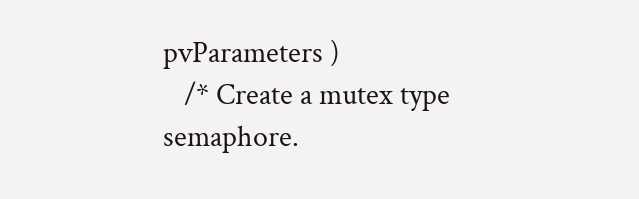pvParameters )
   /* Create a mutex type semaphore.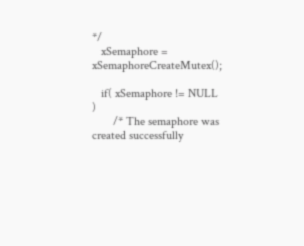*/
   xSemaphore = xSemaphoreCreateMutex();

   if( xSemaphore != NULL )
       /* The semaphore was created successfully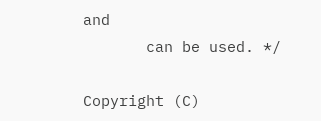and
       can be used. */

Copyright (C)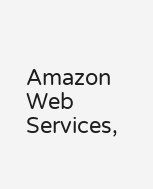Amazon Web Services,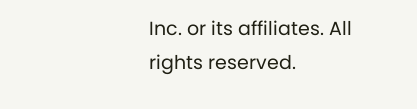Inc. or its affiliates. All rights reserved.